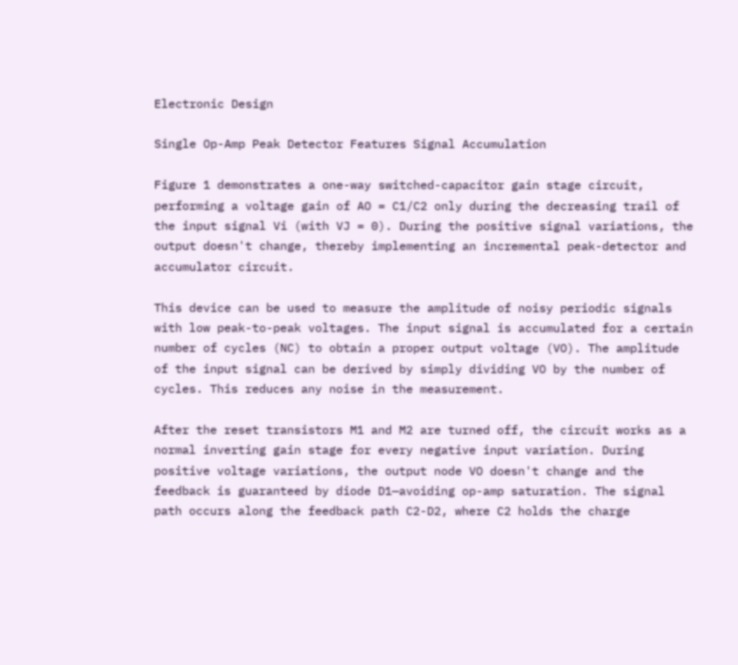Electronic Design

Single Op-Amp Peak Detector Features Signal Accumulation

Figure 1 demonstrates a one-way switched-capacitor gain stage circuit, performing a voltage gain of AO = C1/C2 only during the decreasing trail of the input signal Vi (with VJ = 0). During the positive signal variations, the output doesn't change, thereby implementing an incremental peak-detector and accumulator circuit.

This device can be used to measure the amplitude of noisy periodic signals with low peak-to-peak voltages. The input signal is accumulated for a certain number of cycles (NC) to obtain a proper output voltage (VO). The amplitude of the input signal can be derived by simply dividing VO by the number of cycles. This reduces any noise in the measurement.

After the reset transistors M1 and M2 are turned off, the circuit works as a normal inverting gain stage for every negative input variation. During positive voltage variations, the output node VO doesn't change and the feedback is guaranteed by diode D1—avoiding op-amp saturation. The signal path occurs along the feedback path C2-D2, where C2 holds the charge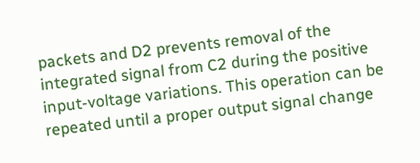packets and D2 prevents removal of the integrated signal from C2 during the positive input-voltage variations. This operation can be repeated until a proper output signal change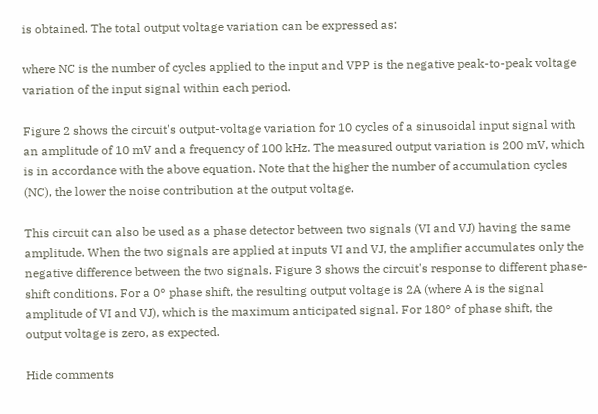is obtained. The total output voltage variation can be expressed as:

where NC is the number of cycles applied to the input and VPP is the negative peak-to-peak voltage variation of the input signal within each period.

Figure 2 shows the circuit's output-voltage variation for 10 cycles of a sinusoidal input signal with an amplitude of 10 mV and a frequency of 100 kHz. The measured output variation is 200 mV, which is in accordance with the above equation. Note that the higher the number of accumulation cycles (NC), the lower the noise contribution at the output voltage.

This circuit can also be used as a phase detector between two signals (VI and VJ) having the same amplitude. When the two signals are applied at inputs VI and VJ, the amplifier accumulates only the negative difference between the two signals. Figure 3 shows the circuit's response to different phase-shift conditions. For a 0° phase shift, the resulting output voltage is 2A (where A is the signal amplitude of VI and VJ), which is the maximum anticipated signal. For 180° of phase shift, the output voltage is zero, as expected.

Hide comments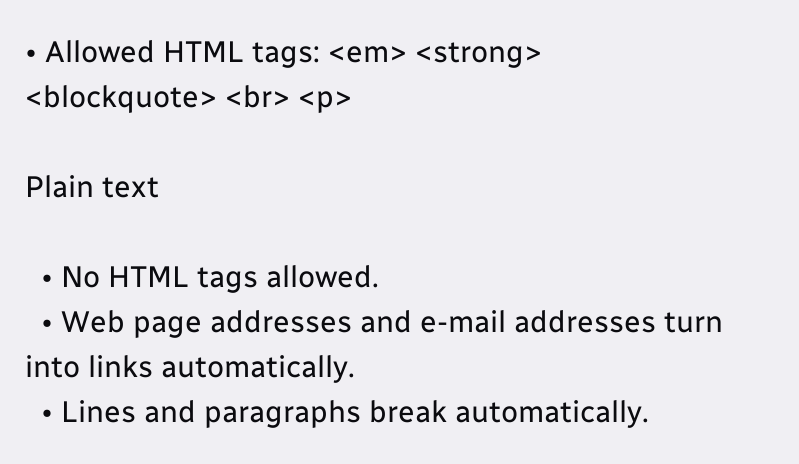• Allowed HTML tags: <em> <strong> <blockquote> <br> <p>

Plain text

  • No HTML tags allowed.
  • Web page addresses and e-mail addresses turn into links automatically.
  • Lines and paragraphs break automatically.